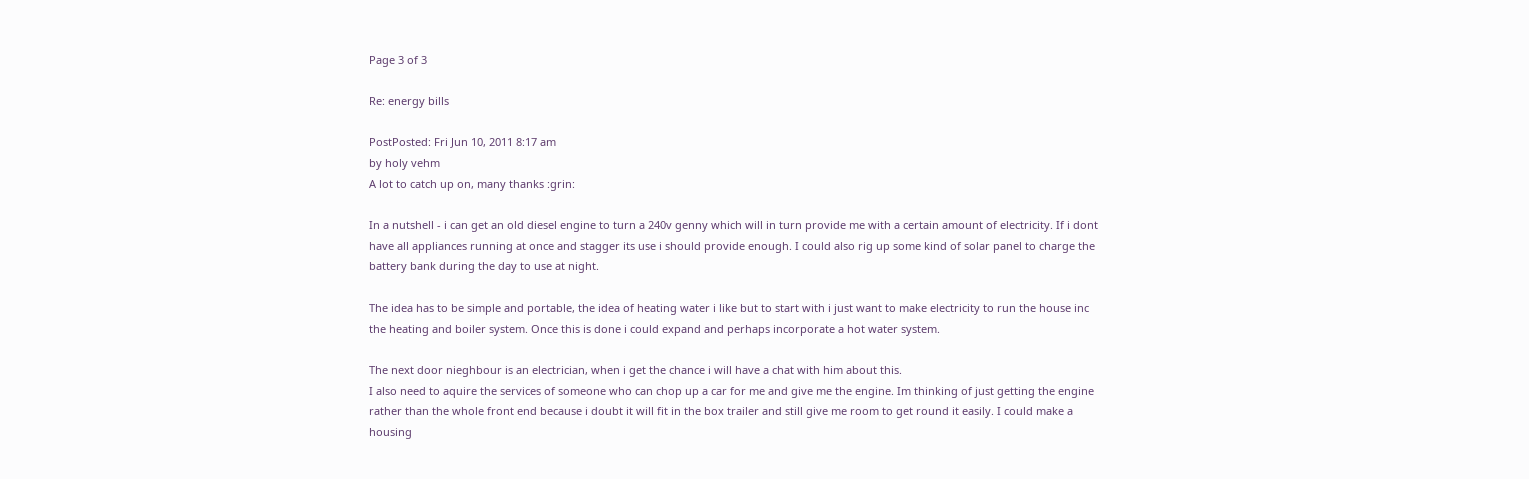Page 3 of 3

Re: energy bills

PostPosted: Fri Jun 10, 2011 8:17 am
by holy vehm
A lot to catch up on, many thanks :grin:

In a nutshell - i can get an old diesel engine to turn a 240v genny which will in turn provide me with a certain amount of electricity. If i dont have all appliances running at once and stagger its use i should provide enough. I could also rig up some kind of solar panel to charge the battery bank during the day to use at night.

The idea has to be simple and portable, the idea of heating water i like but to start with i just want to make electricity to run the house inc the heating and boiler system. Once this is done i could expand and perhaps incorporate a hot water system.

The next door nieghbour is an electrician, when i get the chance i will have a chat with him about this.
I also need to aquire the services of someone who can chop up a car for me and give me the engine. Im thinking of just getting the engine rather than the whole front end because i doubt it will fit in the box trailer and still give me room to get round it easily. I could make a housing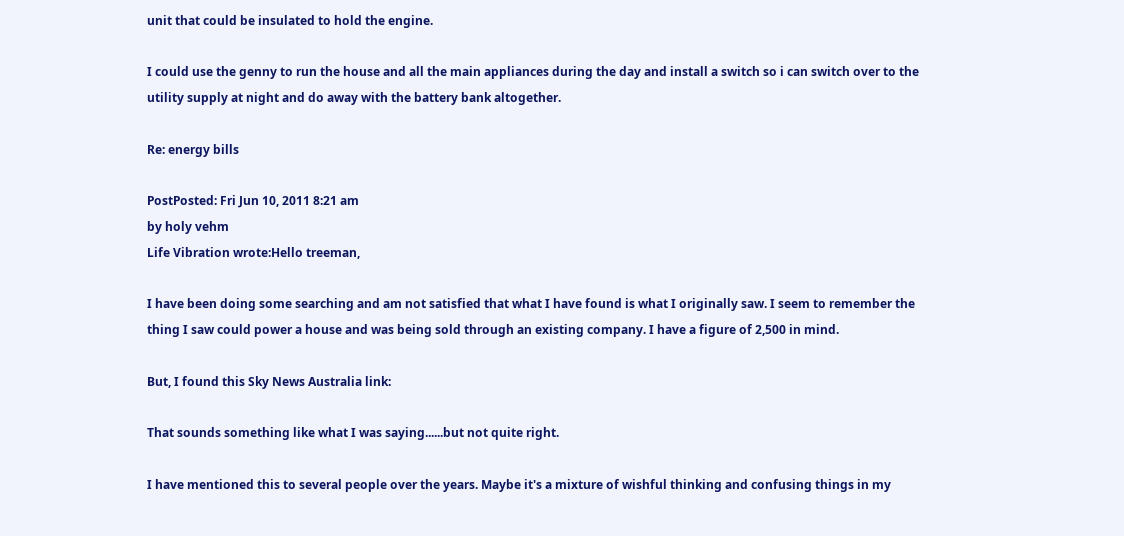unit that could be insulated to hold the engine.

I could use the genny to run the house and all the main appliances during the day and install a switch so i can switch over to the utility supply at night and do away with the battery bank altogether.

Re: energy bills

PostPosted: Fri Jun 10, 2011 8:21 am
by holy vehm
Life Vibration wrote:Hello treeman,

I have been doing some searching and am not satisfied that what I have found is what I originally saw. I seem to remember the thing I saw could power a house and was being sold through an existing company. I have a figure of 2,500 in mind.

But, I found this Sky News Australia link:

That sounds something like what I was saying......but not quite right.

I have mentioned this to several people over the years. Maybe it's a mixture of wishful thinking and confusing things in my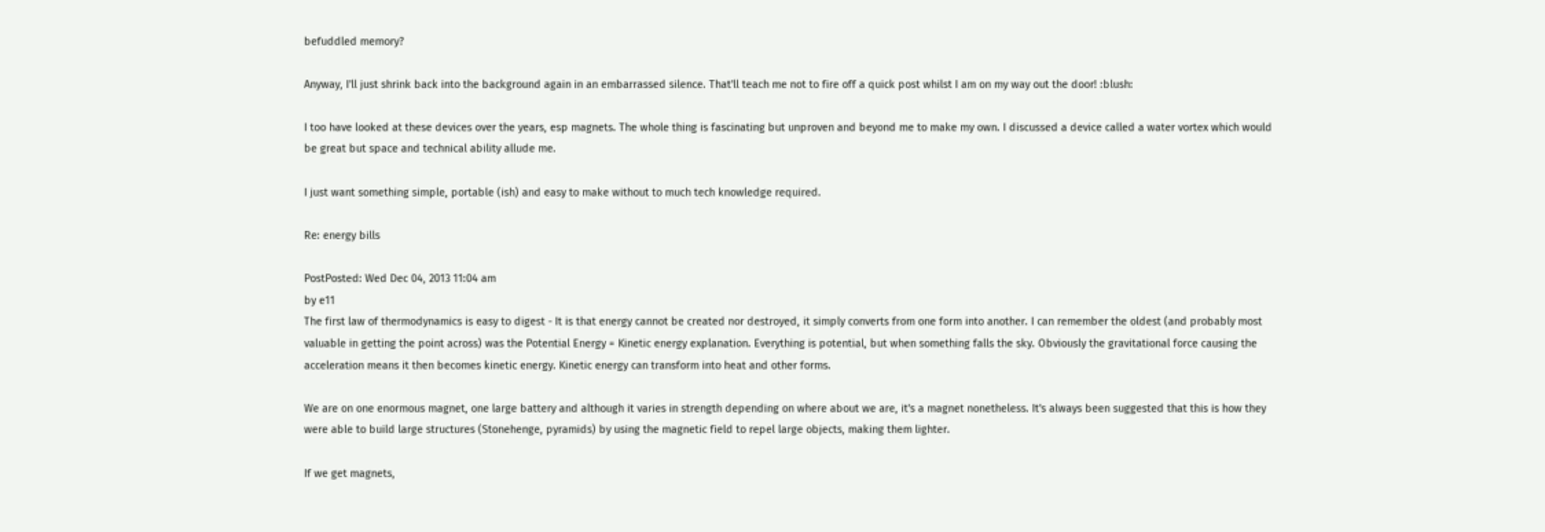befuddled memory?

Anyway, I'll just shrink back into the background again in an embarrassed silence. That'll teach me not to fire off a quick post whilst I am on my way out the door! :blush:

I too have looked at these devices over the years, esp magnets. The whole thing is fascinating but unproven and beyond me to make my own. I discussed a device called a water vortex which would be great but space and technical ability allude me.

I just want something simple, portable (ish) and easy to make without to much tech knowledge required.

Re: energy bills

PostPosted: Wed Dec 04, 2013 11:04 am
by e11
The first law of thermodynamics is easy to digest - It is that energy cannot be created nor destroyed, it simply converts from one form into another. I can remember the oldest (and probably most valuable in getting the point across) was the Potential Energy = Kinetic energy explanation. Everything is potential, but when something falls the sky. Obviously the gravitational force causing the acceleration means it then becomes kinetic energy. Kinetic energy can transform into heat and other forms.

We are on one enormous magnet, one large battery and although it varies in strength depending on where about we are, it's a magnet nonetheless. It's always been suggested that this is how they were able to build large structures (Stonehenge, pyramids) by using the magnetic field to repel large objects, making them lighter.

If we get magnets,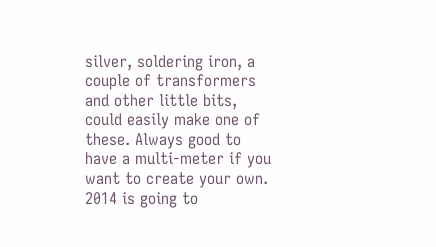silver, soldering iron, a couple of transformers and other little bits, could easily make one of these. Always good to have a multi-meter if you want to create your own. 2014 is going to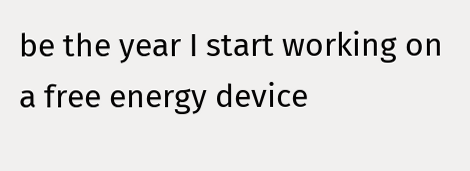be the year I start working on a free energy device